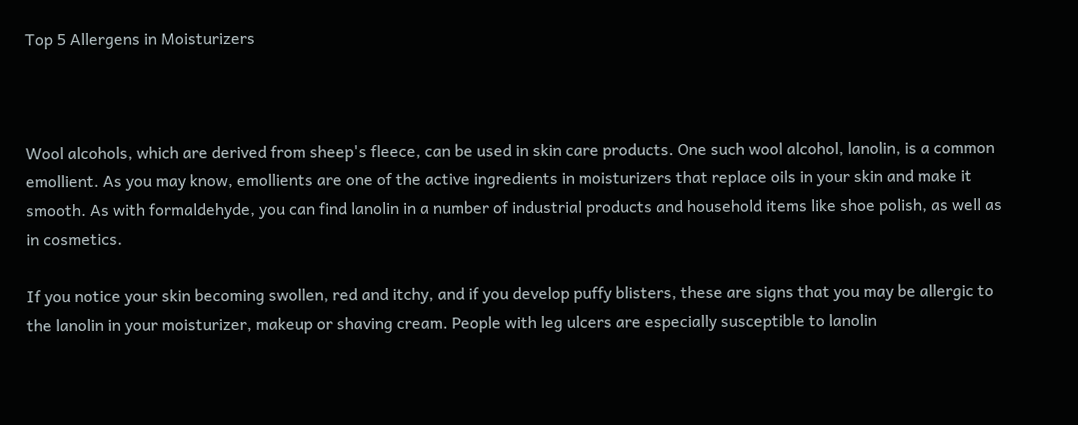Top 5 Allergens in Moisturizers



Wool alcohols, which are derived from sheep's fleece, can be used in skin care products. One such wool alcohol, lanolin, is a common emollient. As you may know, emollients are one of the active ingredients in moisturizers that replace oils in your skin and make it smooth. As with formaldehyde, you can find lanolin in a number of industrial products and household items like shoe polish, as well as in cosmetics.

If you notice your skin becoming swollen, red and itchy, and if you develop puffy blisters, these are signs that you may be allergic to the lanolin in your moisturizer, makeup or shaving cream. People with leg ulcers are especially susceptible to lanolin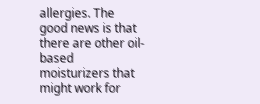allergies. The good news is that there are other oil-based moisturizers that might work for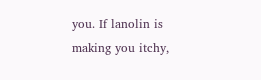you. If lanolin is making you itchy,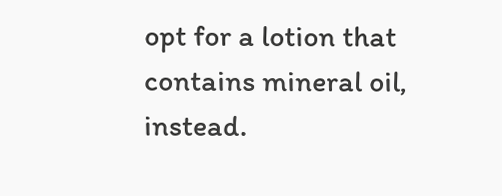opt for a lotion that contains mineral oil, instead.